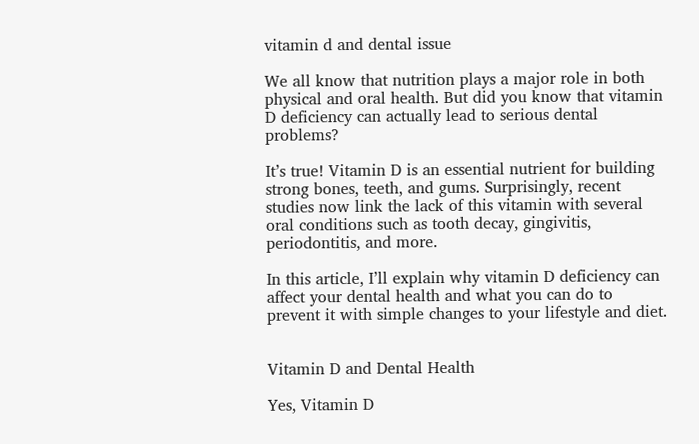vitamin d and dental issue

We all know that nutrition plays a major role in both physical and oral health. But did you know that vitamin D deficiency can actually lead to serious dental problems?

It’s true! Vitamin D is an essential nutrient for building strong bones, teeth, and gums. Surprisingly, recent studies now link the lack of this vitamin with several oral conditions such as tooth decay, gingivitis, periodontitis, and more.

In this article, I’ll explain why vitamin D deficiency can affect your dental health and what you can do to prevent it with simple changes to your lifestyle and diet.


Vitamin D and Dental Health

Yes, Vitamin D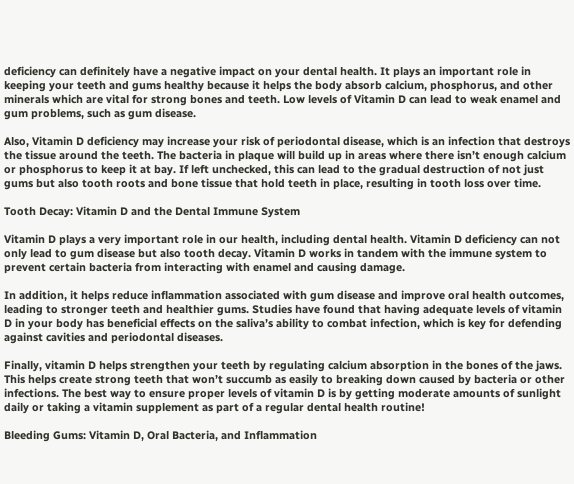deficiency can definitely have a negative impact on your dental health. It plays an important role in keeping your teeth and gums healthy because it helps the body absorb calcium, phosphorus, and other minerals which are vital for strong bones and teeth. Low levels of Vitamin D can lead to weak enamel and gum problems, such as gum disease.

Also, Vitamin D deficiency may increase your risk of periodontal disease, which is an infection that destroys the tissue around the teeth. The bacteria in plaque will build up in areas where there isn’t enough calcium or phosphorus to keep it at bay. If left unchecked, this can lead to the gradual destruction of not just gums but also tooth roots and bone tissue that hold teeth in place, resulting in tooth loss over time.

Tooth Decay: Vitamin D and the Dental Immune System

Vitamin D plays a very important role in our health, including dental health. Vitamin D deficiency can not only lead to gum disease but also tooth decay. Vitamin D works in tandem with the immune system to prevent certain bacteria from interacting with enamel and causing damage.

In addition, it helps reduce inflammation associated with gum disease and improve oral health outcomes, leading to stronger teeth and healthier gums. Studies have found that having adequate levels of vitamin D in your body has beneficial effects on the saliva’s ability to combat infection, which is key for defending against cavities and periodontal diseases.

Finally, vitamin D helps strengthen your teeth by regulating calcium absorption in the bones of the jaws. This helps create strong teeth that won’t succumb as easily to breaking down caused by bacteria or other infections. The best way to ensure proper levels of vitamin D is by getting moderate amounts of sunlight daily or taking a vitamin supplement as part of a regular dental health routine!

Bleeding Gums: Vitamin D, Oral Bacteria, and Inflammation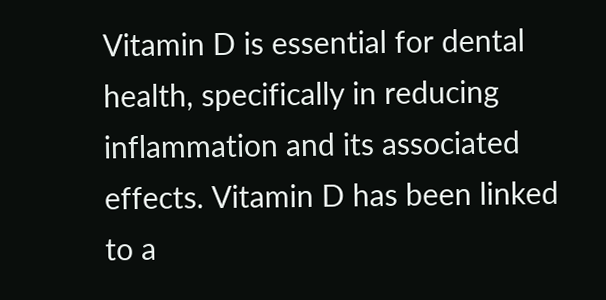Vitamin D is essential for dental health, specifically in reducing inflammation and its associated effects. Vitamin D has been linked to a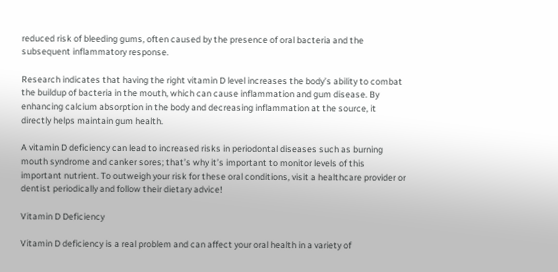reduced risk of bleeding gums, often caused by the presence of oral bacteria and the subsequent inflammatory response.

Research indicates that having the right vitamin D level increases the body’s ability to combat the buildup of bacteria in the mouth, which can cause inflammation and gum disease. By enhancing calcium absorption in the body and decreasing inflammation at the source, it directly helps maintain gum health.

A vitamin D deficiency can lead to increased risks in periodontal diseases such as burning mouth syndrome and canker sores; that’s why it’s important to monitor levels of this important nutrient. To outweigh your risk for these oral conditions, visit a healthcare provider or dentist periodically and follow their dietary advice!

Vitamin D Deficiency

Vitamin D deficiency is a real problem and can affect your oral health in a variety of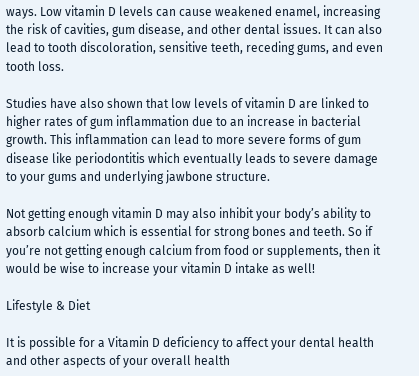ways. Low vitamin D levels can cause weakened enamel, increasing the risk of cavities, gum disease, and other dental issues. It can also lead to tooth discoloration, sensitive teeth, receding gums, and even tooth loss.

Studies have also shown that low levels of vitamin D are linked to higher rates of gum inflammation due to an increase in bacterial growth. This inflammation can lead to more severe forms of gum disease like periodontitis which eventually leads to severe damage to your gums and underlying jawbone structure.

Not getting enough vitamin D may also inhibit your body’s ability to absorb calcium which is essential for strong bones and teeth. So if you’re not getting enough calcium from food or supplements, then it would be wise to increase your vitamin D intake as well!

Lifestyle & Diet

It is possible for a Vitamin D deficiency to affect your dental health and other aspects of your overall health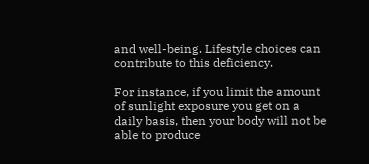and well-being. Lifestyle choices can contribute to this deficiency.

For instance, if you limit the amount of sunlight exposure you get on a daily basis, then your body will not be able to produce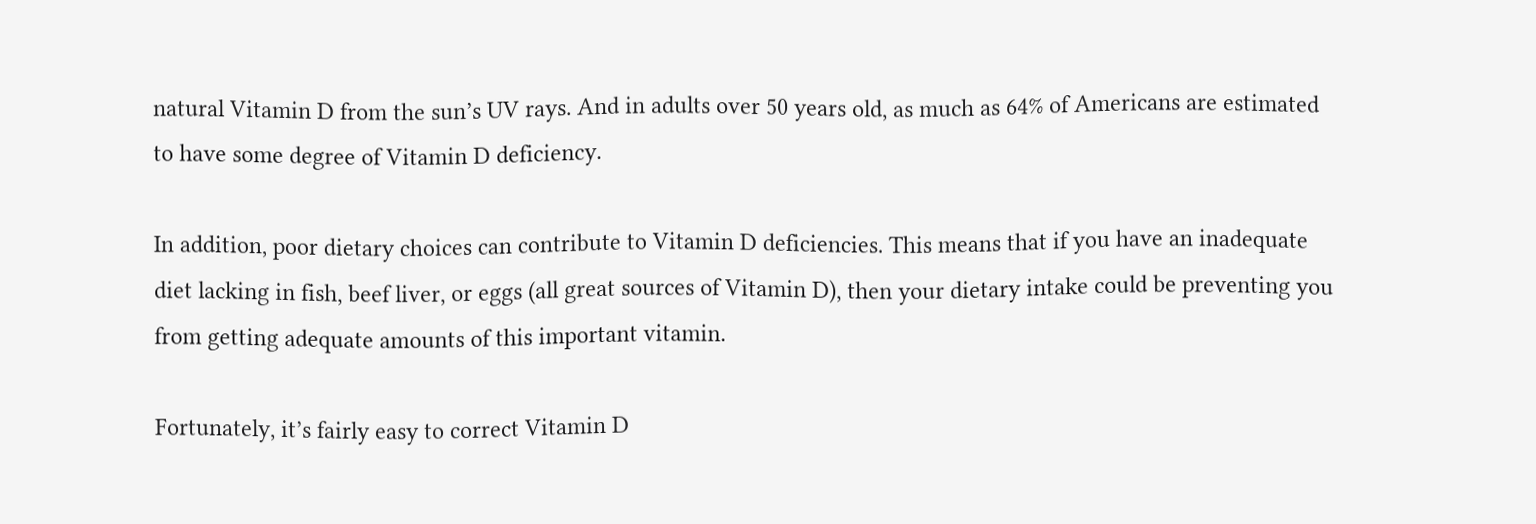natural Vitamin D from the sun’s UV rays. And in adults over 50 years old, as much as 64% of Americans are estimated to have some degree of Vitamin D deficiency.

In addition, poor dietary choices can contribute to Vitamin D deficiencies. This means that if you have an inadequate diet lacking in fish, beef liver, or eggs (all great sources of Vitamin D), then your dietary intake could be preventing you from getting adequate amounts of this important vitamin.

Fortunately, it’s fairly easy to correct Vitamin D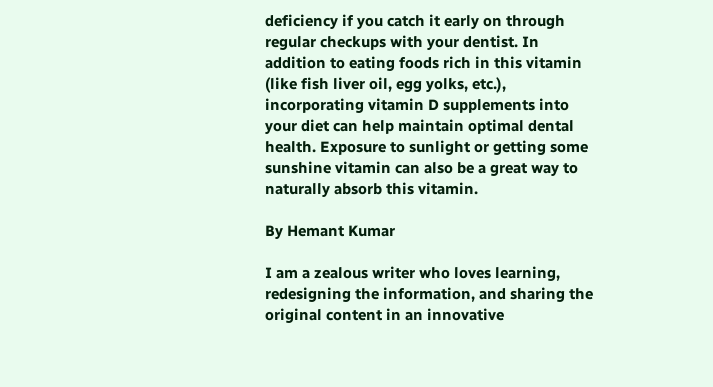deficiency if you catch it early on through regular checkups with your dentist. In addition to eating foods rich in this vitamin (like fish liver oil, egg yolks, etc.), incorporating vitamin D supplements into your diet can help maintain optimal dental health. Exposure to sunlight or getting some sunshine vitamin can also be a great way to naturally absorb this vitamin.

By Hemant Kumar

I am a zealous writer who loves learning, redesigning the information, and sharing the original content in an innovative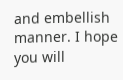and embellish manner. I hope you will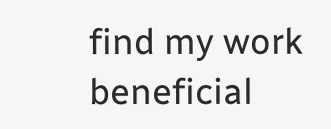find my work beneficial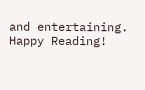and entertaining. Happy Reading!